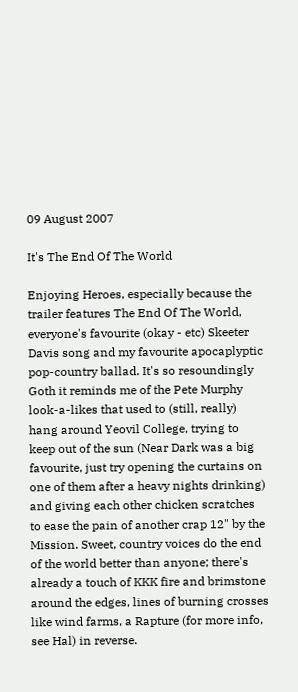09 August 2007

It's The End Of The World

Enjoying Heroes, especially because the trailer features The End Of The World, everyone's favourite (okay - etc) Skeeter Davis song and my favourite apocaplyptic pop-country ballad. It's so resoundingly Goth it reminds me of the Pete Murphy look-a-likes that used to (still, really) hang around Yeovil College, trying to keep out of the sun (Near Dark was a big favourite, just try opening the curtains on one of them after a heavy nights drinking) and giving each other chicken scratches to ease the pain of another crap 12" by the Mission. Sweet, country voices do the end of the world better than anyone; there's already a touch of KKK fire and brimstone around the edges, lines of burning crosses like wind farms, a Rapture (for more info, see Hal) in reverse.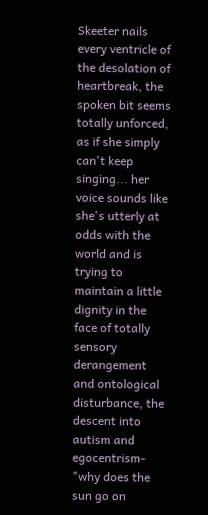Skeeter nails every ventricle of the desolation of heartbreak, the spoken bit seems totally unforced, as if she simply can't keep singing... her voice sounds like she's utterly at odds with the world and is trying to maintain a little dignity in the face of totally sensory derangement and ontological disturbance, the descent into autism and egocentrism- "why does the sun go on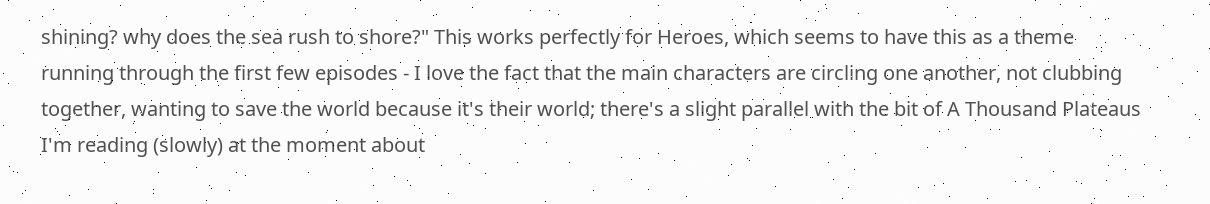shining? why does the sea rush to shore?" This works perfectly for Heroes, which seems to have this as a theme running through the first few episodes - I love the fact that the main characters are circling one another, not clubbing together, wanting to save the world because it's their world; there's a slight parallel with the bit of A Thousand Plateaus I'm reading (slowly) at the moment about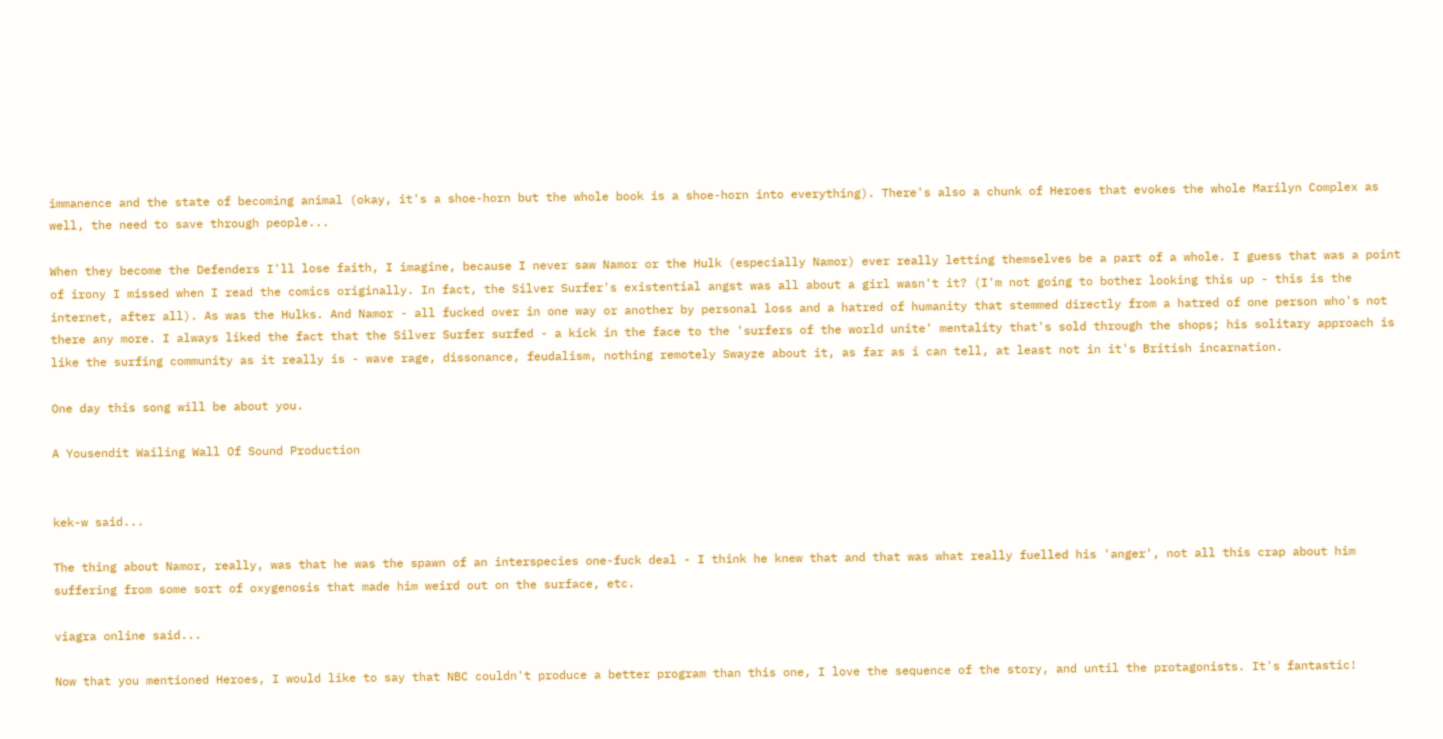immanence and the state of becoming animal (okay, it's a shoe-horn but the whole book is a shoe-horn into everything). There's also a chunk of Heroes that evokes the whole Marilyn Complex as well, the need to save through people...

When they become the Defenders I'll lose faith, I imagine, because I never saw Namor or the Hulk (especially Namor) ever really letting themselves be a part of a whole. I guess that was a point of irony I missed when I read the comics originally. In fact, the Silver Surfer's existential angst was all about a girl wasn't it? (I'm not going to bother looking this up - this is the internet, after all). As was the Hulks. And Namor - all fucked over in one way or another by personal loss and a hatred of humanity that stemmed directly from a hatred of one person who's not there any more. I always liked the fact that the Silver Surfer surfed - a kick in the face to the 'surfers of the world unite' mentality that's sold through the shops; his solitary approach is like the surfing community as it really is - wave rage, dissonance, feudalism, nothing remotely Swayze about it, as far as i can tell, at least not in it's British incarnation.

One day this song will be about you.

A Yousendit Wailing Wall Of Sound Production


kek-w said...

The thing about Namor, really, was that he was the spawn of an interspecies one-fuck deal - I think he knew that and that was what really fuelled his 'anger', not all this crap about him suffering from some sort of oxygenosis that made him weird out on the surface, etc.

viagra online said...

Now that you mentioned Heroes, I would like to say that NBC couldn't produce a better program than this one, I love the sequence of the story, and until the protagonists. It's fantastic!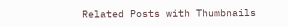Related Posts with Thumbnails